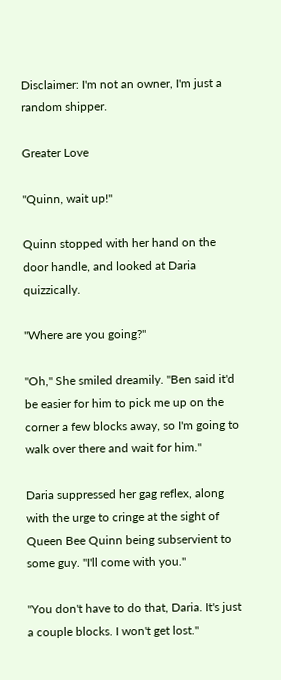Disclaimer: I'm not an owner, I'm just a random shipper.

Greater Love

"Quinn, wait up!"

Quinn stopped with her hand on the door handle, and looked at Daria quizzically.

"Where are you going?"

"Oh," She smiled dreamily. "Ben said it'd be easier for him to pick me up on the corner a few blocks away, so I'm going to walk over there and wait for him."

Daria suppressed her gag reflex, along with the urge to cringe at the sight of Queen Bee Quinn being subservient to some guy. "I'll come with you."

"You don't have to do that, Daria. It's just a couple blocks. I won't get lost."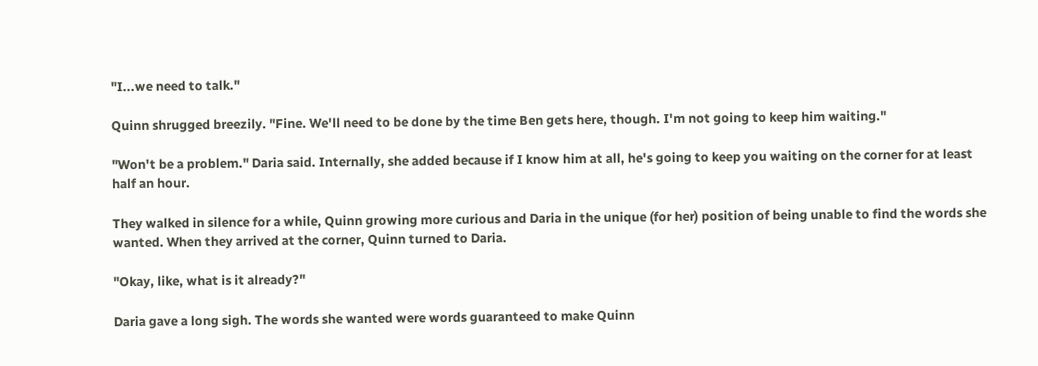"I...we need to talk."

Quinn shrugged breezily. "Fine. We'll need to be done by the time Ben gets here, though. I'm not going to keep him waiting."

"Won't be a problem." Daria said. Internally, she added because if I know him at all, he's going to keep you waiting on the corner for at least half an hour.

They walked in silence for a while, Quinn growing more curious and Daria in the unique (for her) position of being unable to find the words she wanted. When they arrived at the corner, Quinn turned to Daria.

"Okay, like, what is it already?"

Daria gave a long sigh. The words she wanted were words guaranteed to make Quinn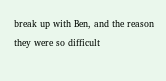break up with Ben, and the reason they were so difficult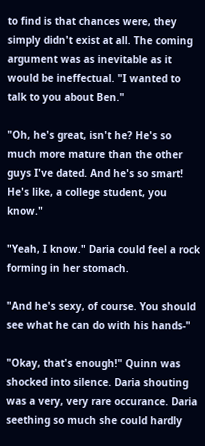to find is that chances were, they simply didn't exist at all. The coming argument was as inevitable as it would be ineffectual. "I wanted to talk to you about Ben."

"Oh, he's great, isn't he? He's so much more mature than the other guys I've dated. And he's so smart! He's like, a college student, you know."

"Yeah, I know." Daria could feel a rock forming in her stomach.

"And he's sexy, of course. You should see what he can do with his hands-"

"Okay, that's enough!" Quinn was shocked into silence. Daria shouting was a very, very rare occurance. Daria seething so much she could hardly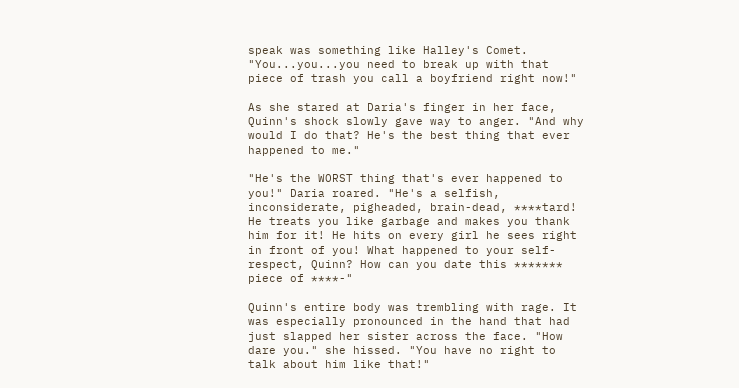speak was something like Halley's Comet. "You...you...you need to break up with that piece of trash you call a boyfriend right now!"

As she stared at Daria's finger in her face, Quinn's shock slowly gave way to anger. "And why would I do that? He's the best thing that ever happened to me."

"He's the WORST thing that's ever happened to you!" Daria roared. "He's a selfish, inconsiderate, pigheaded, brain-dead, ****tard! He treats you like garbage and makes you thank him for it! He hits on every girl he sees right in front of you! What happened to your self-respect, Quinn? How can you date this ******* piece of ****-"

Quinn's entire body was trembling with rage. It was especially pronounced in the hand that had just slapped her sister across the face. "How dare you." she hissed. "You have no right to talk about him like that!"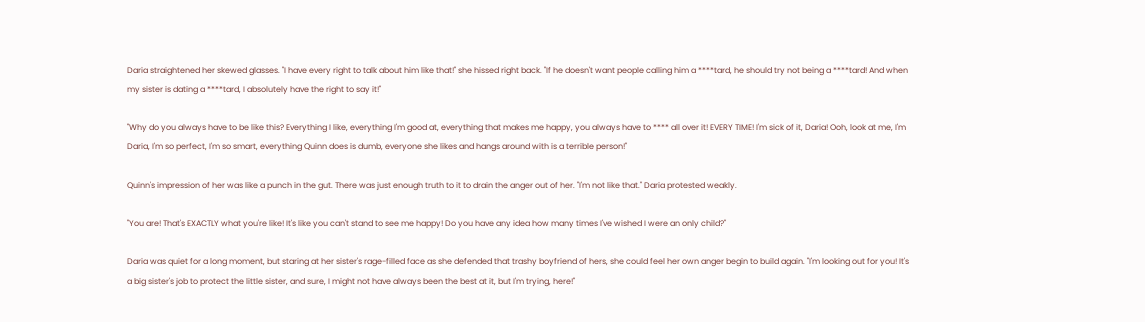Daria straightened her skewed glasses. "I have every right to talk about him like that!" she hissed right back. "If he doesn't want people calling him a ****tard, he should try not being a ****tard! And when my sister is dating a ****tard, I absolutely have the right to say it!"

"Why do you always have to be like this? Everything I like, everything I'm good at, everything that makes me happy, you always have to **** all over it! EVERY TIME! I'm sick of it, Daria! Ooh, look at me, I'm Daria, I'm so perfect, I'm so smart, everything Quinn does is dumb, everyone she likes and hangs around with is a terrible person!"

Quinn's impression of her was like a punch in the gut. There was just enough truth to it to drain the anger out of her. "I'm not like that." Daria protested weakly.

"You are! That's EXACTLY what you're like! It's like you can't stand to see me happy! Do you have any idea how many times I've wished I were an only child?"

Daria was quiet for a long moment, but staring at her sister's rage-filled face as she defended that trashy boyfriend of hers, she could feel her own anger begin to build again. "I'm looking out for you! It's a big sister's job to protect the little sister, and sure, I might not have always been the best at it, but I'm trying, here!"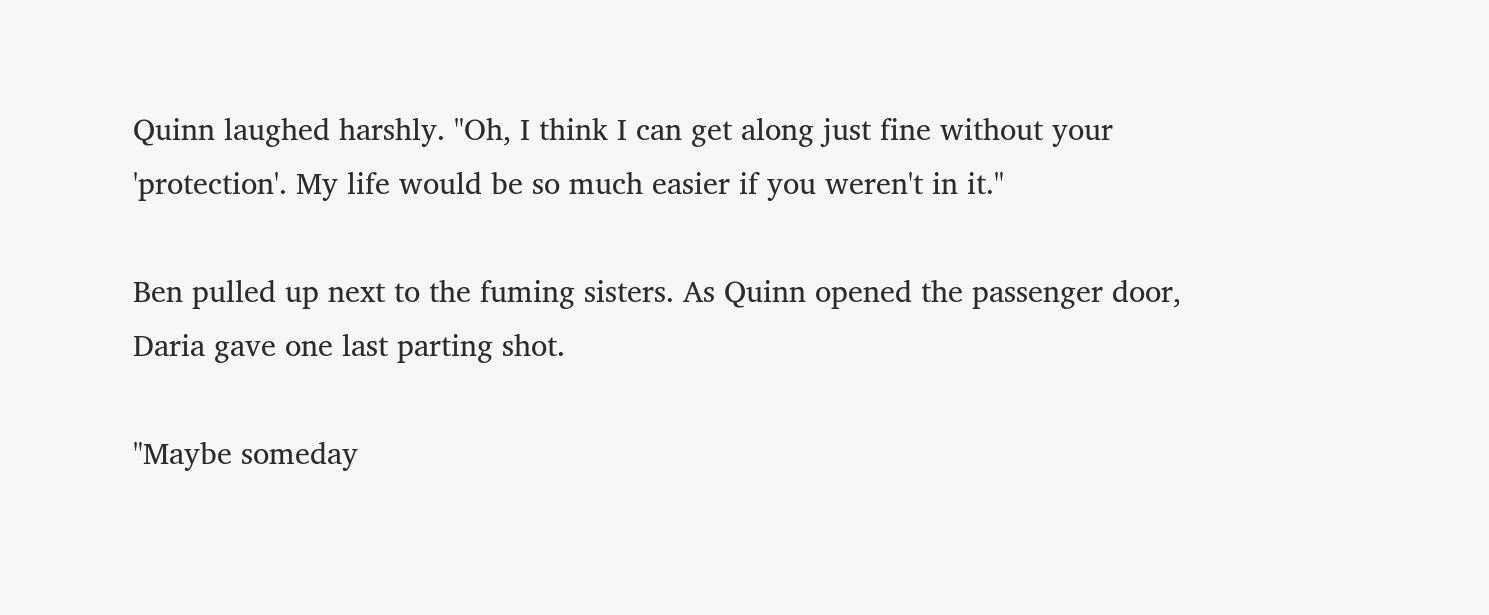Quinn laughed harshly. "Oh, I think I can get along just fine without your 'protection'. My life would be so much easier if you weren't in it."

Ben pulled up next to the fuming sisters. As Quinn opened the passenger door, Daria gave one last parting shot.

"Maybe someday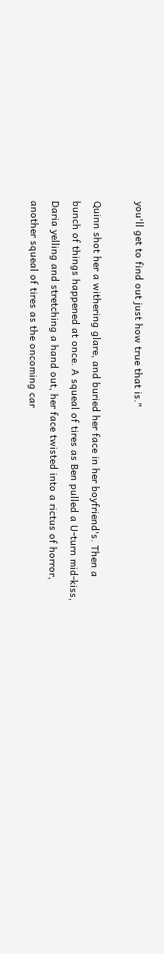you'll get to find out just how true that is."

Quinn shot her a withering glare, and buried her face in her boyfriend's. Then a bunch of things happened at once. A squeal of tires as Ben pulled a U-turn mid-kiss, Daria yelling and stretching a hand out, her face twisted into a rictus of horror, another squeal of tires as the oncoming car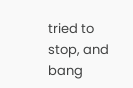tried to stop, and bang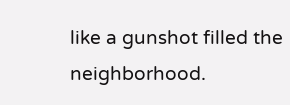like a gunshot filled the neighborhood.